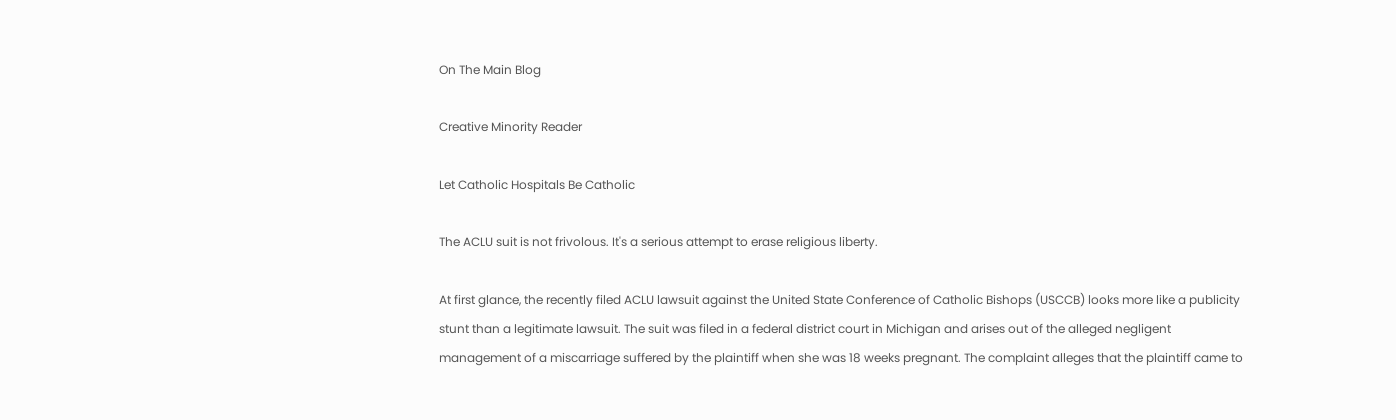On The Main Blog

Creative Minority Reader

Let Catholic Hospitals Be Catholic

The ACLU suit is not frivolous. It's a serious attempt to erase religious liberty.

At first glance, the recently filed ACLU lawsuit against the United State Conference of Catholic Bishops (USCCB) looks more like a publicity stunt than a legitimate lawsuit. The suit was filed in a federal district court in Michigan and arises out of the alleged negligent management of a miscarriage suffered by the plaintiff when she was 18 weeks pregnant. The complaint alleges that the plaintiff came to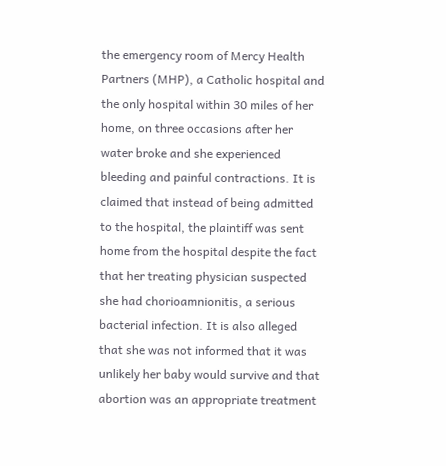the emergency room of Mercy Health Partners (MHP), a Catholic hospital and the only hospital within 30 miles of her home, on three occasions after her water broke and she experienced bleeding and painful contractions. It is claimed that instead of being admitted to the hospital, the plaintiff was sent home from the hospital despite the fact that her treating physician suspected she had chorioamnionitis, a serious bacterial infection. It is also alleged that she was not informed that it was unlikely her baby would survive and that abortion was an appropriate treatment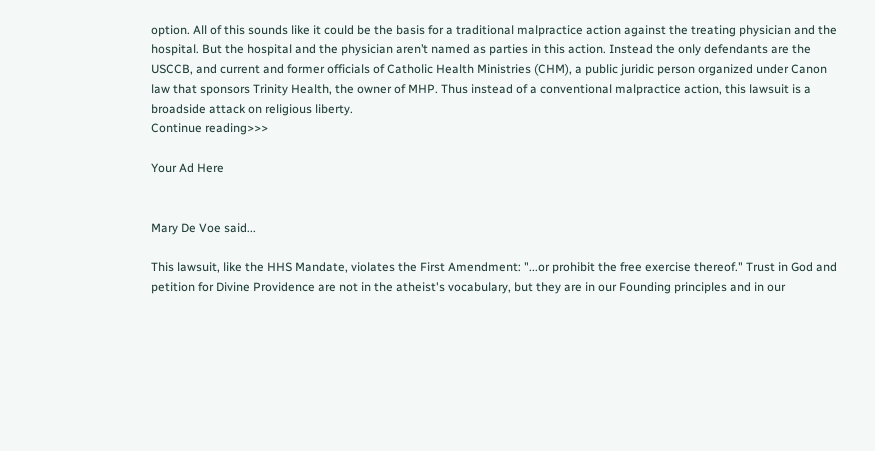option. All of this sounds like it could be the basis for a traditional malpractice action against the treating physician and the hospital. But the hospital and the physician aren’t named as parties in this action. Instead the only defendants are the USCCB, and current and former officials of Catholic Health Ministries (CHM), a public juridic person organized under Canon law that sponsors Trinity Health, the owner of MHP. Thus instead of a conventional malpractice action, this lawsuit is a broadside attack on religious liberty.
Continue reading>>>

Your Ad Here


Mary De Voe said...

This lawsuit, like the HHS Mandate, violates the First Amendment: "...or prohibit the free exercise thereof." Trust in God and petition for Divine Providence are not in the atheist's vocabulary, but they are in our Founding principles and in our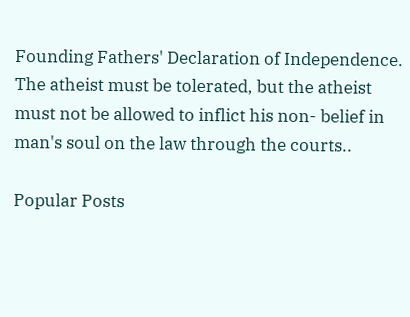Founding Fathers' Declaration of Independence. The atheist must be tolerated, but the atheist must not be allowed to inflict his non- belief in man's soul on the law through the courts..

Popular Posts